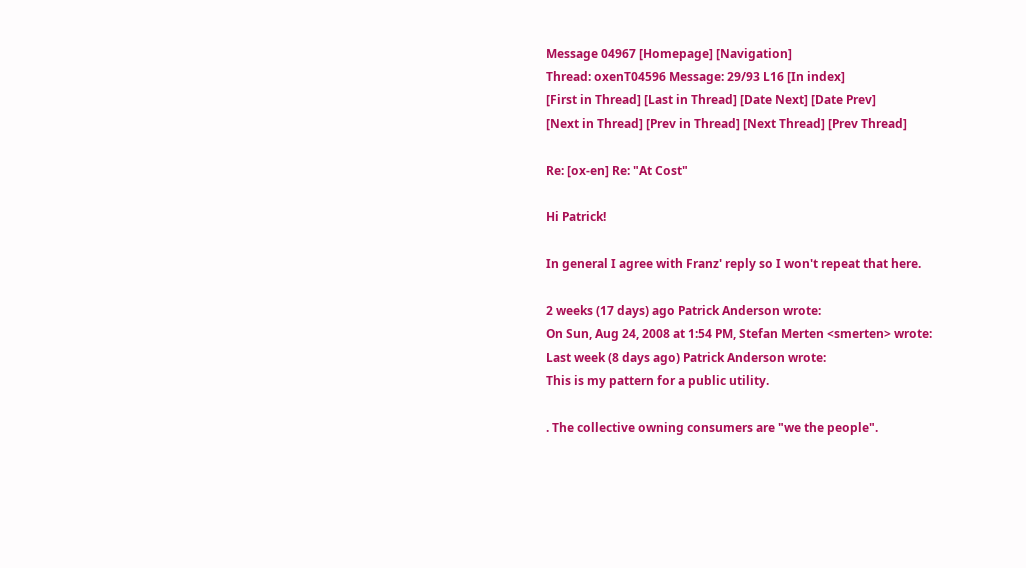Message 04967 [Homepage] [Navigation]
Thread: oxenT04596 Message: 29/93 L16 [In index]
[First in Thread] [Last in Thread] [Date Next] [Date Prev]
[Next in Thread] [Prev in Thread] [Next Thread] [Prev Thread]

Re: [ox-en] Re: "At Cost"

Hi Patrick!

In general I agree with Franz' reply so I won't repeat that here.

2 weeks (17 days) ago Patrick Anderson wrote:
On Sun, Aug 24, 2008 at 1:54 PM, Stefan Merten <smerten> wrote:
Last week (8 days ago) Patrick Anderson wrote:
This is my pattern for a public utility.

. The collective owning consumers are "we the people".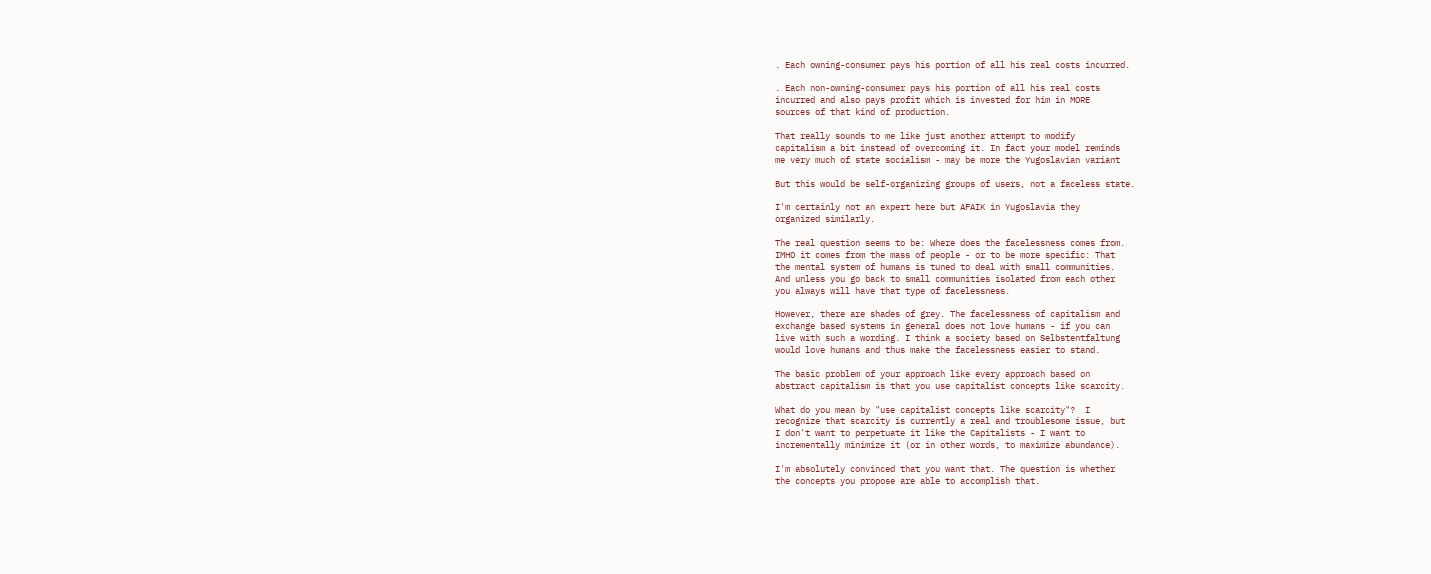. Each owning-consumer pays his portion of all his real costs incurred.

. Each non-owning-consumer pays his portion of all his real costs
incurred and also pays profit which is invested for him in MORE
sources of that kind of production.

That really sounds to me like just another attempt to modify
capitalism a bit instead of overcoming it. In fact your model reminds
me very much of state socialism - may be more the Yugoslavian variant

But this would be self-organizing groups of users, not a faceless state.

I'm certainly not an expert here but AFAIK in Yugoslavia they
organized similarly.

The real question seems to be: Where does the facelessness comes from.
IMHO it comes from the mass of people - or to be more specific: That
the mental system of humans is tuned to deal with small communities.
And unless you go back to small communities isolated from each other
you always will have that type of facelessness.

However, there are shades of grey. The facelessness of capitalism and
exchange based systems in general does not love humans - if you can
live with such a wording. I think a society based on Selbstentfaltung
would love humans and thus make the facelessness easier to stand.

The basic problem of your approach like every approach based on
abstract capitalism is that you use capitalist concepts like scarcity.

What do you mean by "use capitalist concepts like scarcity"?  I
recognize that scarcity is currently a real and troublesome issue, but
I don't want to perpetuate it like the Capitalists - I want to
incrementally minimize it (or in other words, to maximize abundance).

I'm absolutely convinced that you want that. The question is whether
the concepts you propose are able to accomplish that.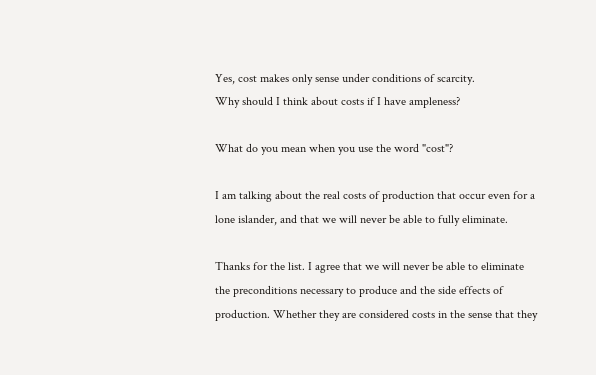Yes, cost makes only sense under conditions of scarcity.
Why should I think about costs if I have ampleness?

What do you mean when you use the word "cost"?

I am talking about the real costs of production that occur even for a
lone islander, and that we will never be able to fully eliminate.

Thanks for the list. I agree that we will never be able to eliminate
the preconditions necessary to produce and the side effects of
production. Whether they are considered costs in the sense that they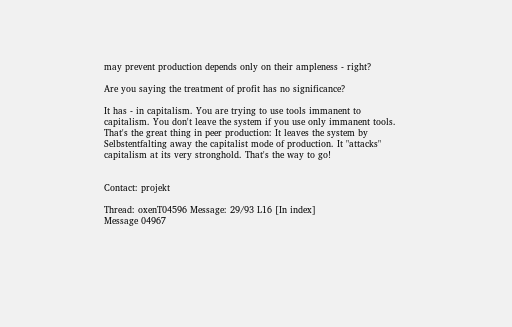may prevent production depends only on their ampleness - right?

Are you saying the treatment of profit has no significance?

It has - in capitalism. You are trying to use tools immanent to
capitalism. You don't leave the system if you use only immanent tools.
That's the great thing in peer production: It leaves the system by
Selbstentfalting away the capitalist mode of production. It "attacks"
capitalism at its very stronghold. That's the way to go!


Contact: projekt

Thread: oxenT04596 Message: 29/93 L16 [In index]
Message 04967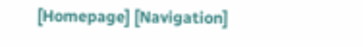[Homepage] [Navigation]